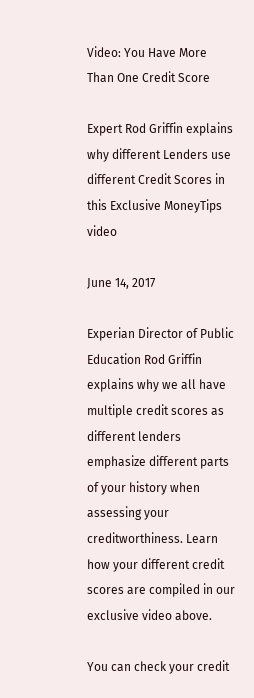Video: You Have More Than One Credit Score

Expert Rod Griffin explains why different Lenders use different Credit Scores in this Exclusive MoneyTips video

June 14, 2017

Experian Director of Public Education Rod Griffin explains why we all have multiple credit scores as different lenders emphasize different parts of your history when assessing your creditworthiness. Learn how your different credit scores are compiled in our exclusive video above.

You can check your credit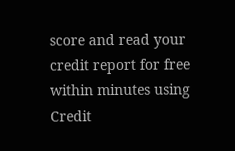score and read your credit report for free within minutes using Credit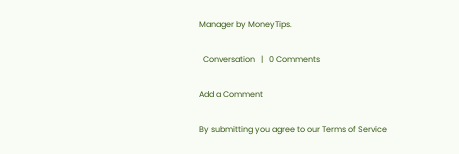Manager by MoneyTips.

  Conversation   |   0 Comments

Add a Comment

By submitting you agree to our Terms of Service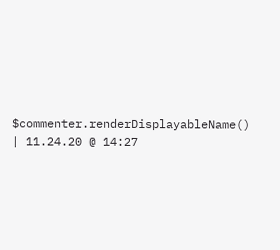$commenter.renderDisplayableName() | 11.24.20 @ 14:27